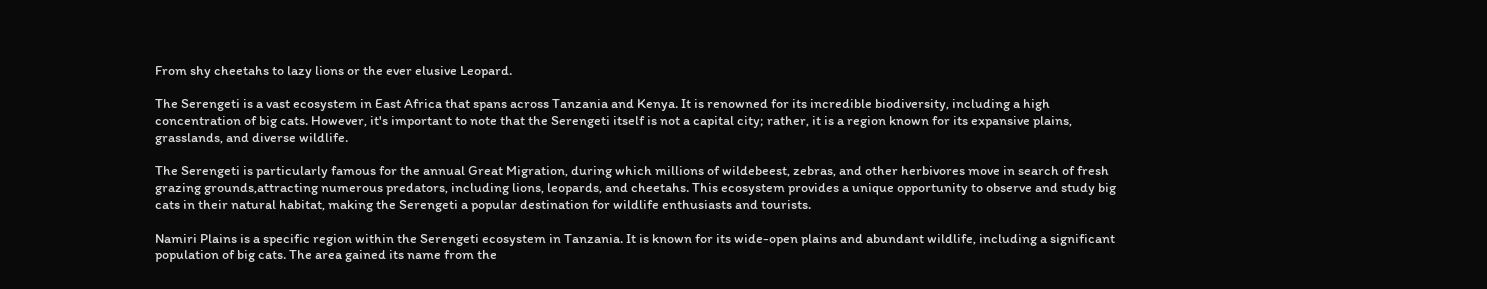From shy cheetahs to lazy lions or the ever elusive Leopard.

The Serengeti is a vast ecosystem in East Africa that spans across Tanzania and Kenya. It is renowned for its incredible biodiversity, including a high concentration of big cats. However, it's important to note that the Serengeti itself is not a capital city; rather, it is a region known for its expansive plains, grasslands, and diverse wildlife.

The Serengeti is particularly famous for the annual Great Migration, during which millions of wildebeest, zebras, and other herbivores move in search of fresh grazing grounds,attracting numerous predators, including lions, leopards, and cheetahs. This ecosystem provides a unique opportunity to observe and study big cats in their natural habitat, making the Serengeti a popular destination for wildlife enthusiasts and tourists.

Namiri Plains is a specific region within the Serengeti ecosystem in Tanzania. It is known for its wide-open plains and abundant wildlife, including a significant population of big cats. The area gained its name from the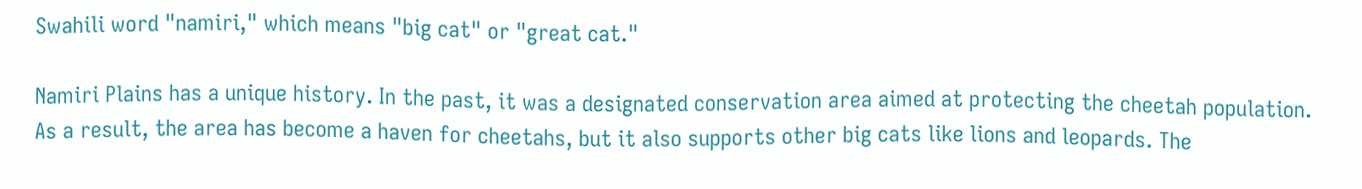Swahili word "namiri," which means "big cat" or "great cat."

Namiri Plains has a unique history. In the past, it was a designated conservation area aimed at protecting the cheetah population. As a result, the area has become a haven for cheetahs, but it also supports other big cats like lions and leopards. The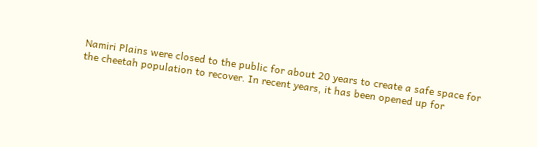Namiri Plains were closed to the public for about 20 years to create a safe space for the cheetah population to recover. In recent years, it has been opened up for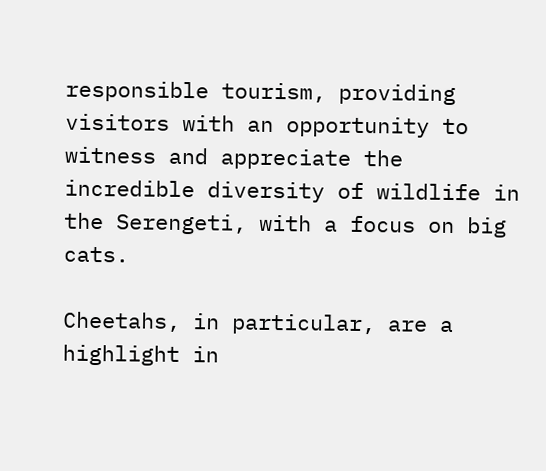responsible tourism, providing visitors with an opportunity to witness and appreciate the incredible diversity of wildlife in the Serengeti, with a focus on big cats.

Cheetahs, in particular, are a highlight in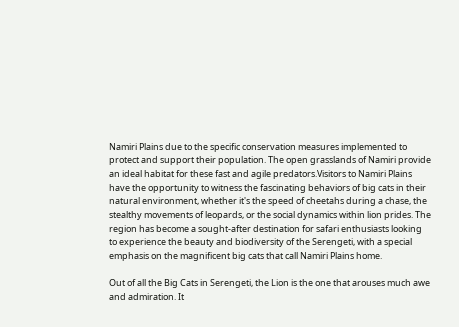Namiri Plains due to the specific conservation measures implemented to protect and support their population. The open grasslands of Namiri provide an ideal habitat for these fast and agile predators.Visitors to Namiri Plains have the opportunity to witness the fascinating behaviors of big cats in their natural environment, whether it's the speed of cheetahs during a chase, the stealthy movements of leopards, or the social dynamics within lion prides. The region has become a sought-after destination for safari enthusiasts looking to experience the beauty and biodiversity of the Serengeti, with a special emphasis on the magnificent big cats that call Namiri Plains home.

Out of all the Big Cats in Serengeti, the Lion is the one that arouses much awe and admiration. It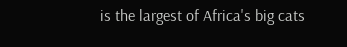is the largest of Africa's big cats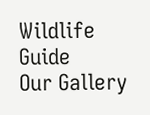Wildlife Guide
Our Gallery